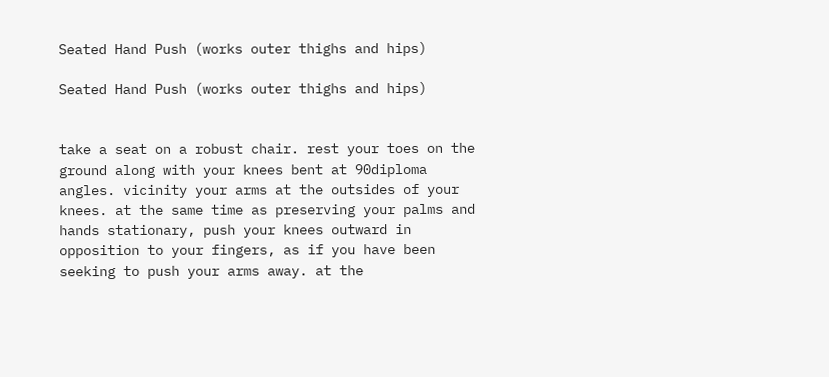Seated Hand Push (works outer thighs and hips)

Seated Hand Push (works outer thighs and hips)


take a seat on a robust chair. rest your toes on the ground along with your knees bent at 90diploma angles. vicinity your arms at the outsides of your knees. at the same time as preserving your palms and hands stationary, push your knees outward in opposition to your fingers, as if you have been seeking to push your arms away. at the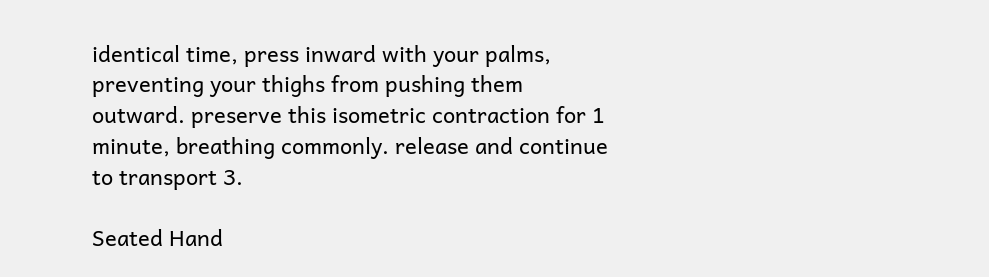identical time, press inward with your palms, preventing your thighs from pushing them outward. preserve this isometric contraction for 1 minute, breathing commonly. release and continue to transport 3.

Seated Hand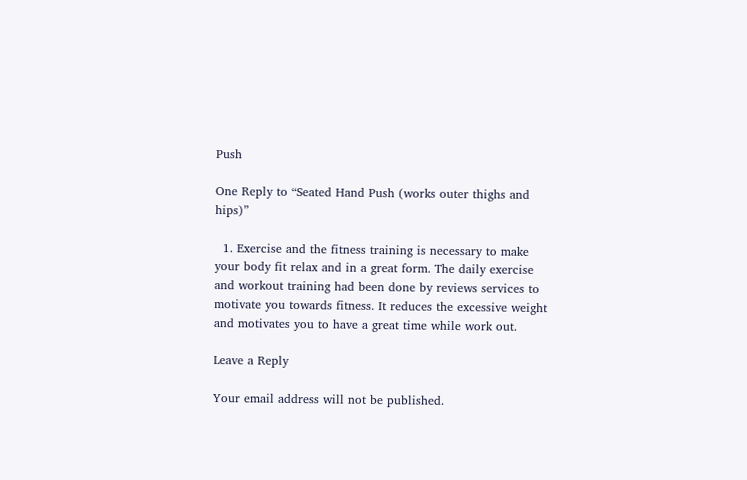Push

One Reply to “Seated Hand Push (works outer thighs and hips)”

  1. Exercise and the fitness training is necessary to make your body fit relax and in a great form. The daily exercise and workout training had been done by reviews services to motivate you towards fitness. It reduces the excessive weight and motivates you to have a great time while work out.

Leave a Reply

Your email address will not be published.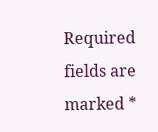Required fields are marked *